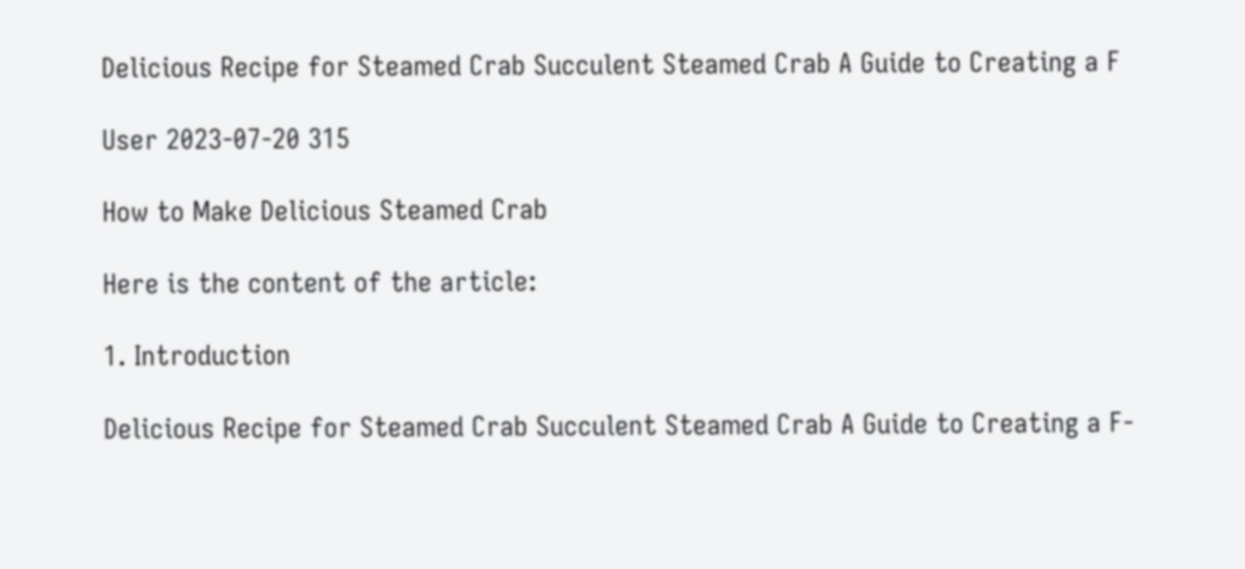Delicious Recipe for Steamed Crab Succulent Steamed Crab A Guide to Creating a F

User 2023-07-20 315

How to Make Delicious Steamed Crab

Here is the content of the article:

1. Introduction

Delicious Recipe for Steamed Crab Succulent Steamed Crab A Guide to Creating a F-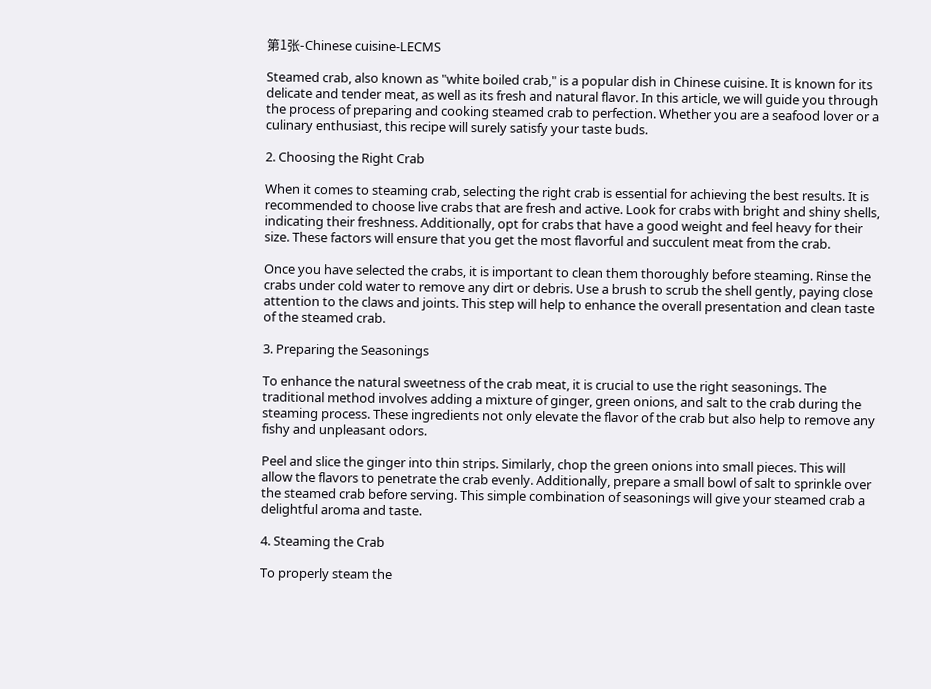第1张-Chinese cuisine-LECMS

Steamed crab, also known as "white boiled crab," is a popular dish in Chinese cuisine. It is known for its delicate and tender meat, as well as its fresh and natural flavor. In this article, we will guide you through the process of preparing and cooking steamed crab to perfection. Whether you are a seafood lover or a culinary enthusiast, this recipe will surely satisfy your taste buds.

2. Choosing the Right Crab

When it comes to steaming crab, selecting the right crab is essential for achieving the best results. It is recommended to choose live crabs that are fresh and active. Look for crabs with bright and shiny shells, indicating their freshness. Additionally, opt for crabs that have a good weight and feel heavy for their size. These factors will ensure that you get the most flavorful and succulent meat from the crab.

Once you have selected the crabs, it is important to clean them thoroughly before steaming. Rinse the crabs under cold water to remove any dirt or debris. Use a brush to scrub the shell gently, paying close attention to the claws and joints. This step will help to enhance the overall presentation and clean taste of the steamed crab.

3. Preparing the Seasonings

To enhance the natural sweetness of the crab meat, it is crucial to use the right seasonings. The traditional method involves adding a mixture of ginger, green onions, and salt to the crab during the steaming process. These ingredients not only elevate the flavor of the crab but also help to remove any fishy and unpleasant odors.

Peel and slice the ginger into thin strips. Similarly, chop the green onions into small pieces. This will allow the flavors to penetrate the crab evenly. Additionally, prepare a small bowl of salt to sprinkle over the steamed crab before serving. This simple combination of seasonings will give your steamed crab a delightful aroma and taste.

4. Steaming the Crab

To properly steam the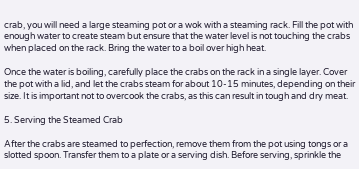crab, you will need a large steaming pot or a wok with a steaming rack. Fill the pot with enough water to create steam but ensure that the water level is not touching the crabs when placed on the rack. Bring the water to a boil over high heat.

Once the water is boiling, carefully place the crabs on the rack in a single layer. Cover the pot with a lid, and let the crabs steam for about 10-15 minutes, depending on their size. It is important not to overcook the crabs, as this can result in tough and dry meat.

5. Serving the Steamed Crab

After the crabs are steamed to perfection, remove them from the pot using tongs or a slotted spoon. Transfer them to a plate or a serving dish. Before serving, sprinkle the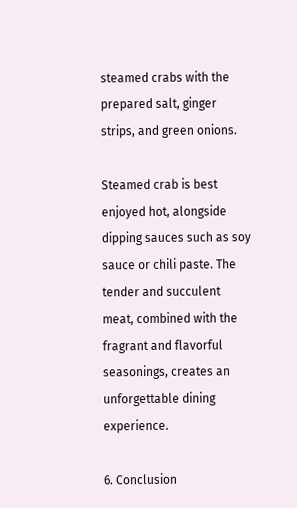steamed crabs with the prepared salt, ginger strips, and green onions.

Steamed crab is best enjoyed hot, alongside dipping sauces such as soy sauce or chili paste. The tender and succulent meat, combined with the fragrant and flavorful seasonings, creates an unforgettable dining experience.

6. Conclusion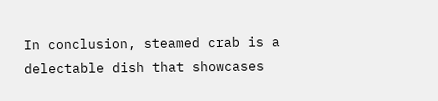In conclusion, steamed crab is a delectable dish that showcases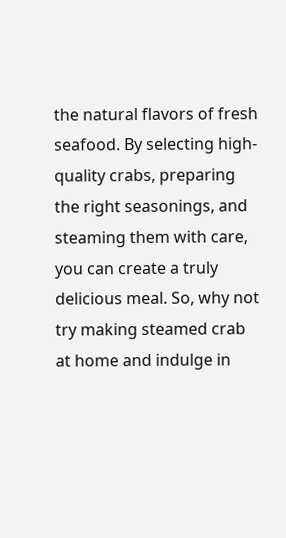the natural flavors of fresh seafood. By selecting high-quality crabs, preparing the right seasonings, and steaming them with care, you can create a truly delicious meal. So, why not try making steamed crab at home and indulge in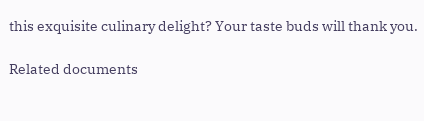this exquisite culinary delight? Your taste buds will thank you.

Related documents